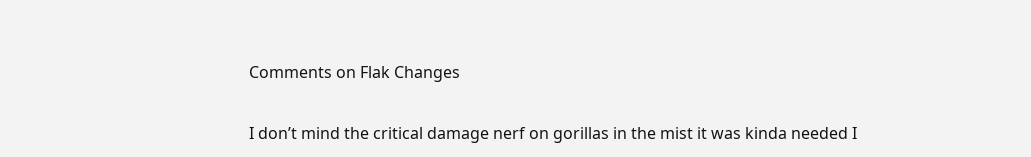Comments on Flak Changes

I don’t mind the critical damage nerf on gorillas in the mist it was kinda needed I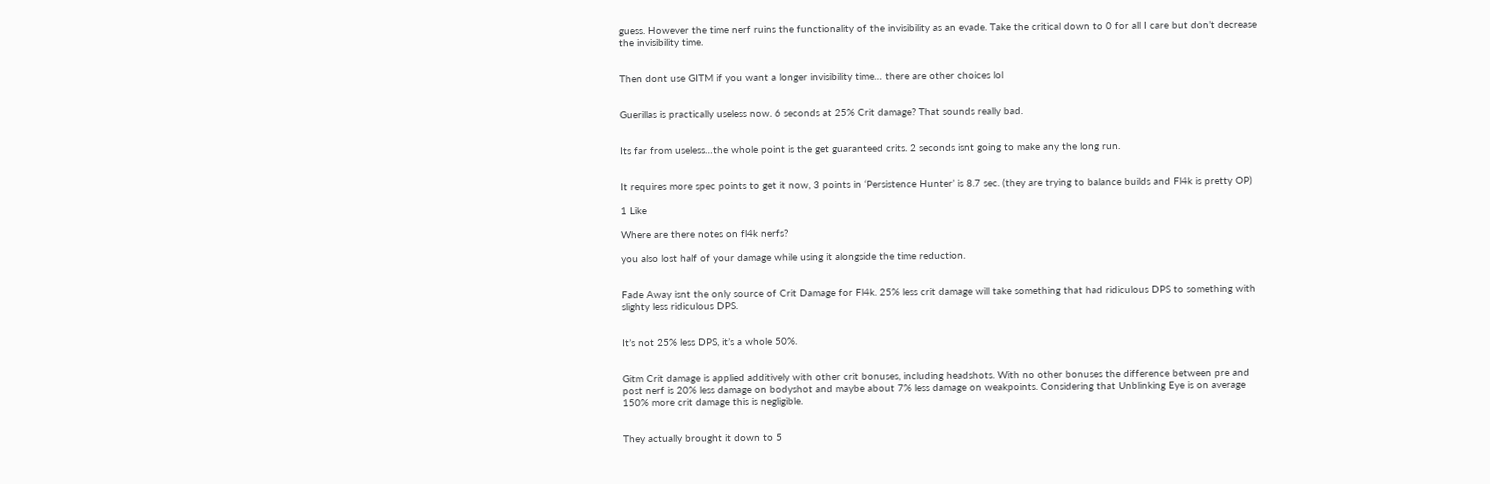guess. However the time nerf ruins the functionality of the invisibility as an evade. Take the critical down to 0 for all I care but don’t decrease the invisibility time.


Then dont use GITM if you want a longer invisibility time… there are other choices lol


Guerillas is practically useless now. 6 seconds at 25% Crit damage? That sounds really bad.


Its far from useless…the whole point is the get guaranteed crits. 2 seconds isnt going to make any the long run.


It requires more spec points to get it now, 3 points in ‘Persistence Hunter’ is 8.7 sec. (they are trying to balance builds and Fl4k is pretty OP)

1 Like

Where are there notes on fl4k nerfs?

you also lost half of your damage while using it alongside the time reduction.


Fade Away isnt the only source of Crit Damage for Fl4k. 25% less crit damage will take something that had ridiculous DPS to something with slighty less ridiculous DPS.


It’s not 25% less DPS, it’s a whole 50%.


Gitm Crit damage is applied additively with other crit bonuses, including headshots. With no other bonuses the difference between pre and post nerf is 20% less damage on bodyshot and maybe about 7% less damage on weakpoints. Considering that Unblinking Eye is on average 150% more crit damage this is negligible.


They actually brought it down to 5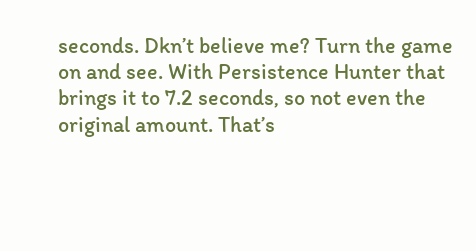seconds. Dkn’t believe me? Turn the game on and see. With Persistence Hunter that brings it to 7.2 seconds, so not even the original amount. That’s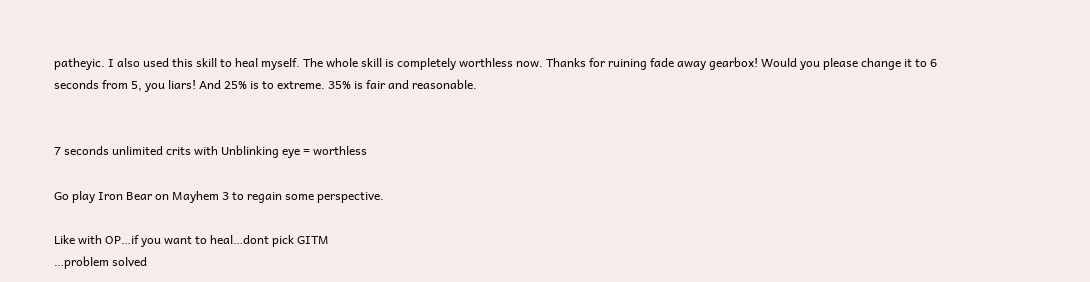patheyic. I also used this skill to heal myself. The whole skill is completely worthless now. Thanks for ruining fade away gearbox! Would you please change it to 6 seconds from 5, you liars! And 25% is to extreme. 35% is fair and reasonable.


7 seconds unlimited crits with Unblinking eye = worthless

Go play Iron Bear on Mayhem 3 to regain some perspective.

Like with OP…if you want to heal…dont pick GITM
…problem solved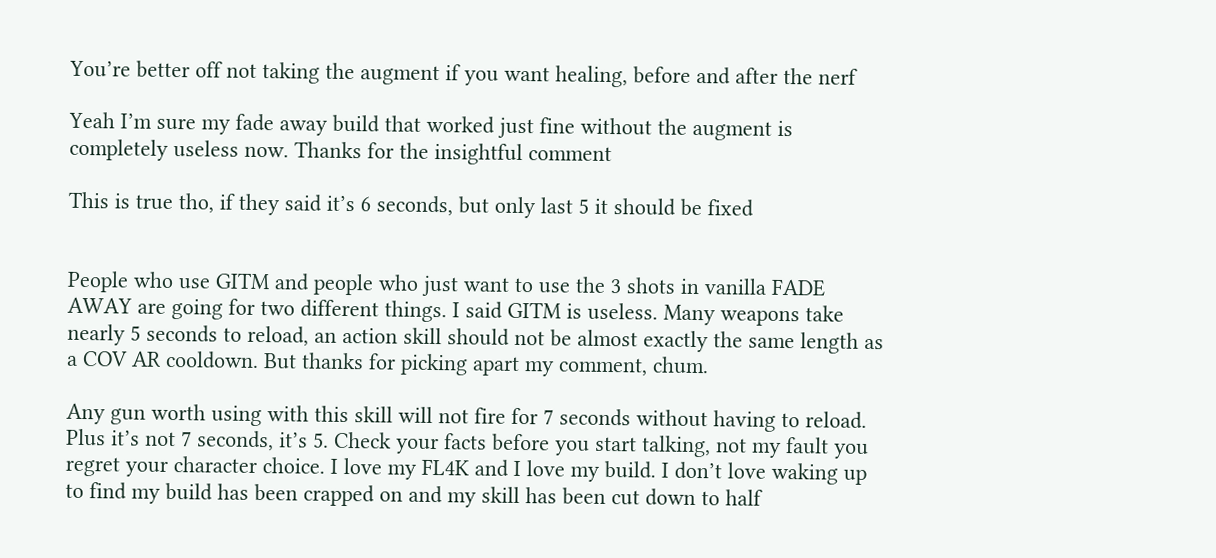You’re better off not taking the augment if you want healing, before and after the nerf

Yeah I’m sure my fade away build that worked just fine without the augment is completely useless now. Thanks for the insightful comment

This is true tho, if they said it’s 6 seconds, but only last 5 it should be fixed


People who use GITM and people who just want to use the 3 shots in vanilla FADE AWAY are going for two different things. I said GITM is useless. Many weapons take nearly 5 seconds to reload, an action skill should not be almost exactly the same length as a COV AR cooldown. But thanks for picking apart my comment, chum.

Any gun worth using with this skill will not fire for 7 seconds without having to reload. Plus it’s not 7 seconds, it’s 5. Check your facts before you start talking, not my fault you regret your character choice. I love my FL4K and I love my build. I don’t love waking up to find my build has been crapped on and my skill has been cut down to half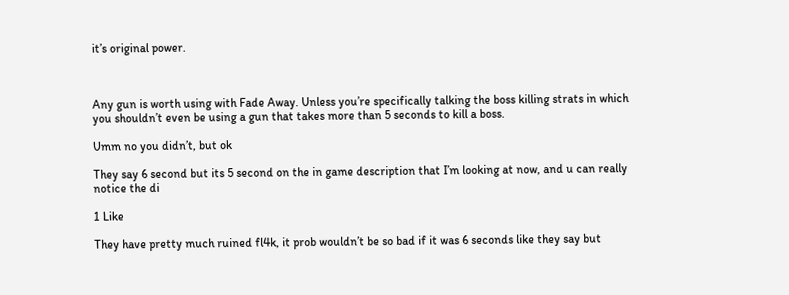it’s original power.



Any gun is worth using with Fade Away. Unless you’re specifically talking the boss killing strats in which you shouldn’t even be using a gun that takes more than 5 seconds to kill a boss.

Umm no you didn’t, but ok

They say 6 second but its 5 second on the in game description that I’m looking at now, and u can really notice the di

1 Like

They have pretty much ruined fl4k, it prob wouldn’t be so bad if it was 6 seconds like they say but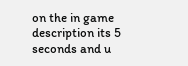on the in game description its 5 seconds and u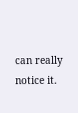can really notice it.